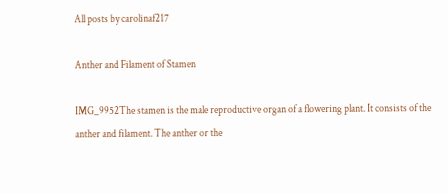All posts by carolinaf217

Anther and Filament of Stamen

IMG_9952The stamen is the male reproductive organ of a flowering plant. It consists of the anther and filament. The anther or the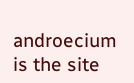androecium is the site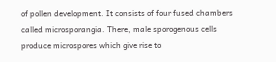of pollen development. It consists of four fused chambers called microsporangia. There, male sporogenous cells produce microspores which give rise to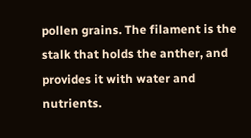pollen grains. The filament is the stalk that holds the anther, and provides it with water and nutrients.